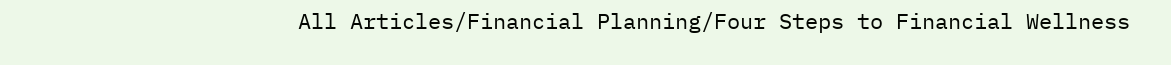All Articles/Financial Planning/Four Steps to Financial Wellness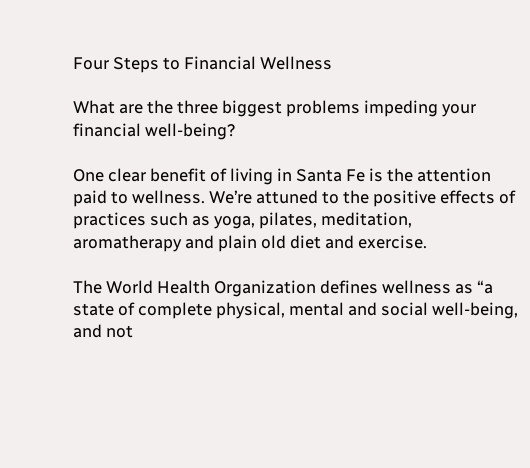Four Steps to Financial Wellness

What are the three biggest problems impeding your financial well-being?

One clear benefit of living in Santa Fe is the attention paid to wellness. We’re attuned to the positive effects of practices such as yoga, pilates, meditation, aromatherapy and plain old diet and exercise.

The World Health Organization defines wellness as “a state of complete physical, mental and social well-being, and not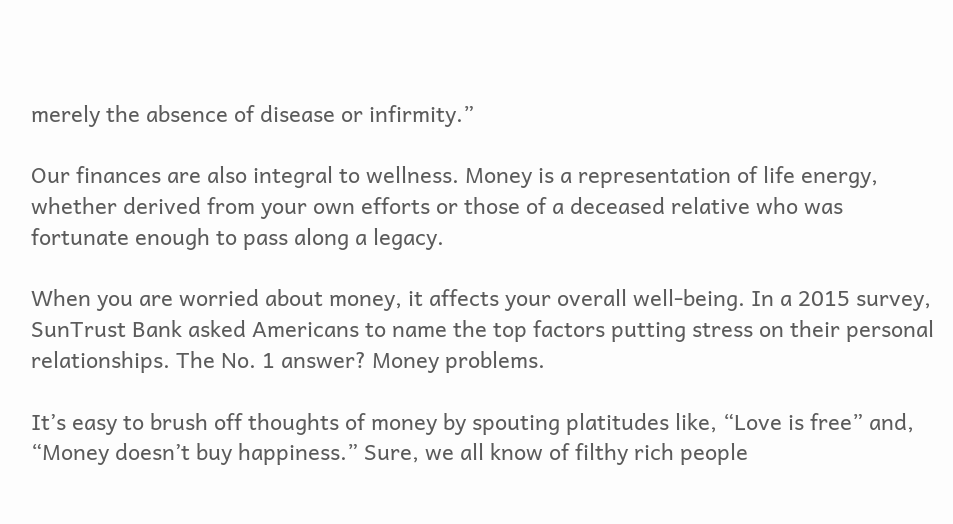merely the absence of disease or infirmity.”

Our finances are also integral to wellness. Money is a representation of life energy, whether derived from your own efforts or those of a deceased relative who was fortunate enough to pass along a legacy.

When you are worried about money, it affects your overall well-being. In a 2015 survey, SunTrust Bank asked Americans to name the top factors putting stress on their personal relationships. The No. 1 answer? Money problems.

It’s easy to brush off thoughts of money by spouting platitudes like, “Love is free” and, “Money doesn’t buy happiness.” Sure, we all know of filthy rich people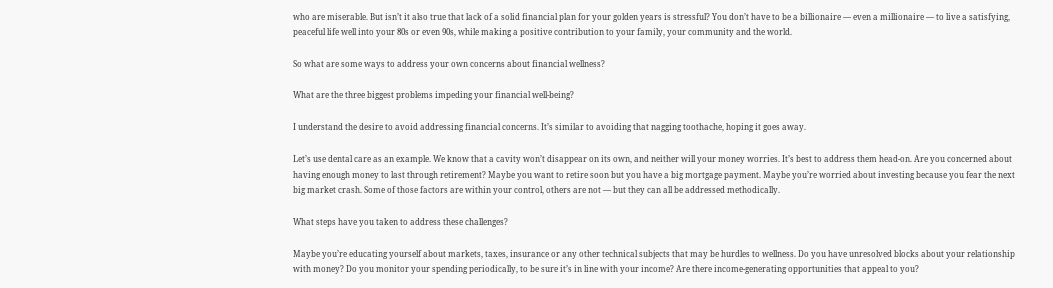who are miserable. But isn’t it also true that lack of a solid financial plan for your golden years is stressful? You don’t have to be a billionaire — even a millionaire — to live a satisfying, peaceful life well into your 80s or even 90s, while making a positive contribution to your family, your community and the world.

So what are some ways to address your own concerns about financial wellness?

What are the three biggest problems impeding your financial well-being?

I understand the desire to avoid addressing financial concerns. It’s similar to avoiding that nagging toothache, hoping it goes away.

Let’s use dental care as an example. We know that a cavity won’t disappear on its own, and neither will your money worries. It’s best to address them head-on. Are you concerned about having enough money to last through retirement? Maybe you want to retire soon but you have a big mortgage payment. Maybe you’re worried about investing because you fear the next big market crash. Some of those factors are within your control, others are not — but they can all be addressed methodically.

What steps have you taken to address these challenges?

Maybe you’re educating yourself about markets, taxes, insurance or any other technical subjects that may be hurdles to wellness. Do you have unresolved blocks about your relationship with money? Do you monitor your spending periodically, to be sure it’s in line with your income? Are there income-generating opportunities that appeal to you?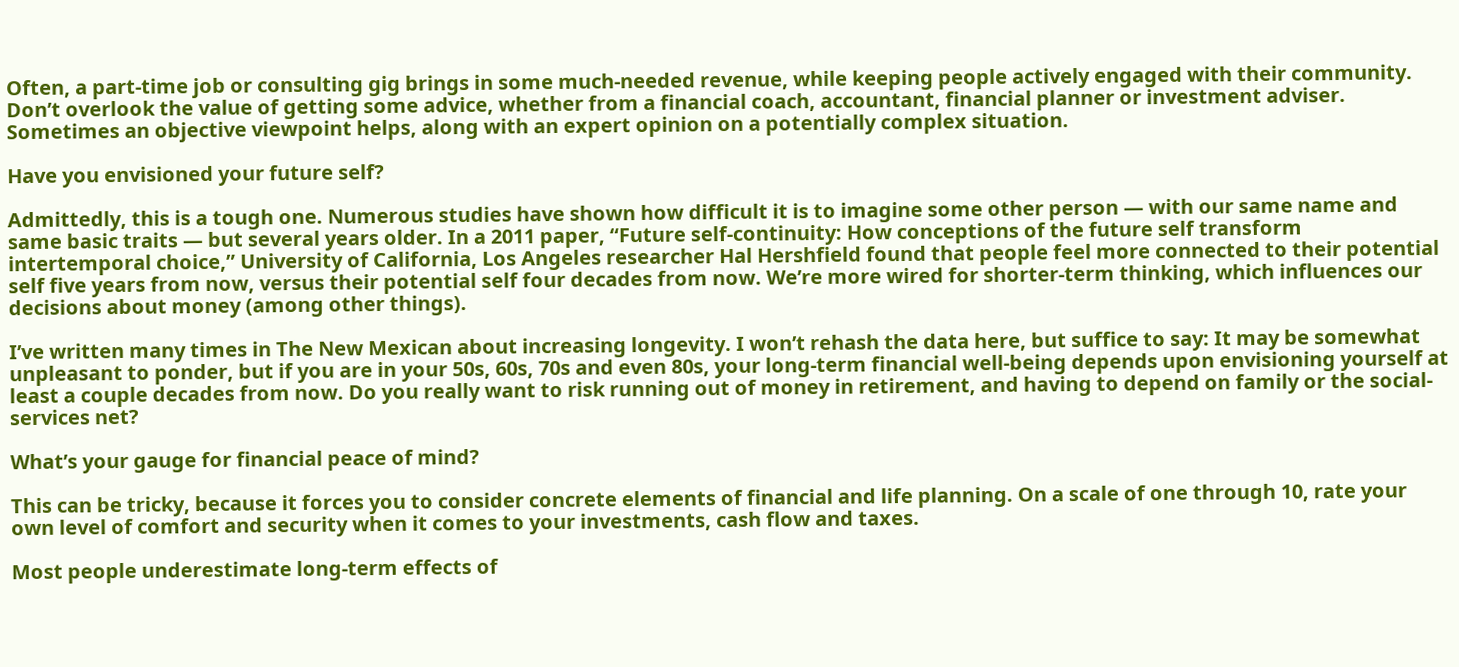Often, a part-time job or consulting gig brings in some much-needed revenue, while keeping people actively engaged with their community. Don’t overlook the value of getting some advice, whether from a financial coach, accountant, financial planner or investment adviser. Sometimes an objective viewpoint helps, along with an expert opinion on a potentially complex situation.

Have you envisioned your future self?

Admittedly, this is a tough one. Numerous studies have shown how difficult it is to imagine some other person — with our same name and same basic traits — but several years older. In a 2011 paper, “Future self-continuity: How conceptions of the future self transform intertemporal choice,” University of California, Los Angeles researcher Hal Hershfield found that people feel more connected to their potential self five years from now, versus their potential self four decades from now. We’re more wired for shorter-term thinking, which influences our decisions about money (among other things).

I’ve written many times in The New Mexican about increasing longevity. I won’t rehash the data here, but suffice to say: It may be somewhat unpleasant to ponder, but if you are in your 50s, 60s, 70s and even 80s, your long-term financial well-being depends upon envisioning yourself at least a couple decades from now. Do you really want to risk running out of money in retirement, and having to depend on family or the social-services net?

What’s your gauge for financial peace of mind?

This can be tricky, because it forces you to consider concrete elements of financial and life planning. On a scale of one through 10, rate your own level of comfort and security when it comes to your investments, cash flow and taxes.

Most people underestimate long-term effects of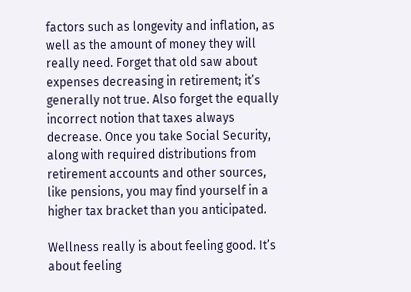factors such as longevity and inflation, as well as the amount of money they will really need. Forget that old saw about expenses decreasing in retirement; it’s generally not true. Also forget the equally incorrect notion that taxes always decrease. Once you take Social Security, along with required distributions from retirement accounts and other sources, like pensions, you may find yourself in a higher tax bracket than you anticipated.

Wellness really is about feeling good. It’s about feeling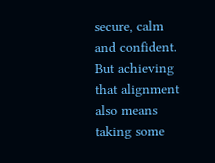secure, calm and confident. But achieving that alignment also means taking some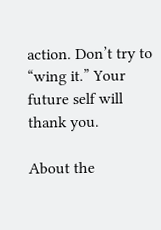action. Don’t try to “wing it.” Your future self will thank you.

About the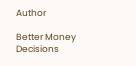Author

Better Money Decisions